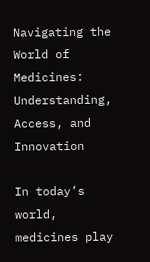Navigating the World of Medicines: Understanding, Access, and Innovation

In today’s world, medicines play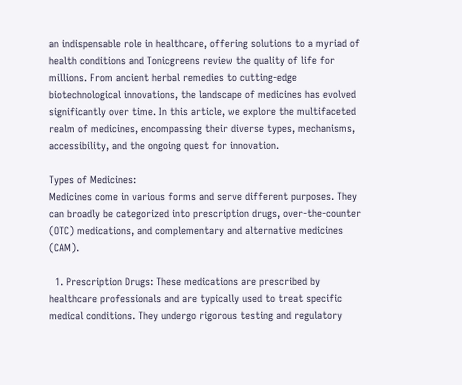an indispensable role in healthcare, offering solutions to a myriad of health conditions and Tonicgreens review the quality of life for millions. From ancient herbal remedies to cutting-edge biotechnological innovations, the landscape of medicines has evolved significantly over time. In this article, we explore the multifaceted realm of medicines, encompassing their diverse types, mechanisms, accessibility, and the ongoing quest for innovation.

Types of Medicines:
Medicines come in various forms and serve different purposes. They can broadly be categorized into prescription drugs, over-the-counter (OTC) medications, and complementary and alternative medicines (CAM).

  1. Prescription Drugs: These medications are prescribed by healthcare professionals and are typically used to treat specific medical conditions. They undergo rigorous testing and regulatory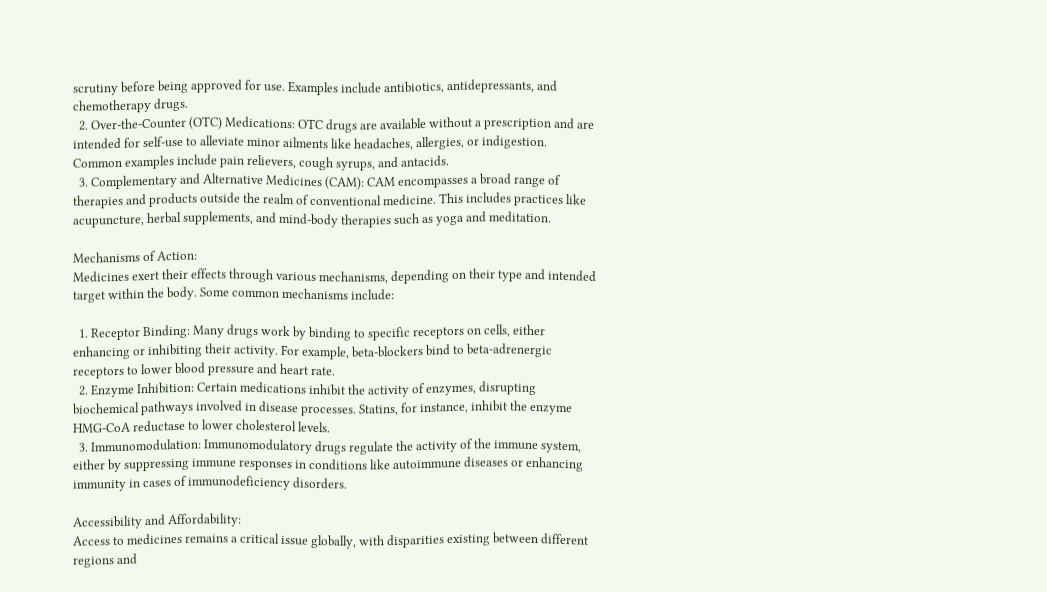scrutiny before being approved for use. Examples include antibiotics, antidepressants, and chemotherapy drugs.
  2. Over-the-Counter (OTC) Medications: OTC drugs are available without a prescription and are intended for self-use to alleviate minor ailments like headaches, allergies, or indigestion. Common examples include pain relievers, cough syrups, and antacids.
  3. Complementary and Alternative Medicines (CAM): CAM encompasses a broad range of therapies and products outside the realm of conventional medicine. This includes practices like acupuncture, herbal supplements, and mind-body therapies such as yoga and meditation.

Mechanisms of Action:
Medicines exert their effects through various mechanisms, depending on their type and intended target within the body. Some common mechanisms include:

  1. Receptor Binding: Many drugs work by binding to specific receptors on cells, either enhancing or inhibiting their activity. For example, beta-blockers bind to beta-adrenergic receptors to lower blood pressure and heart rate.
  2. Enzyme Inhibition: Certain medications inhibit the activity of enzymes, disrupting biochemical pathways involved in disease processes. Statins, for instance, inhibit the enzyme HMG-CoA reductase to lower cholesterol levels.
  3. Immunomodulation: Immunomodulatory drugs regulate the activity of the immune system, either by suppressing immune responses in conditions like autoimmune diseases or enhancing immunity in cases of immunodeficiency disorders.

Accessibility and Affordability:
Access to medicines remains a critical issue globally, with disparities existing between different regions and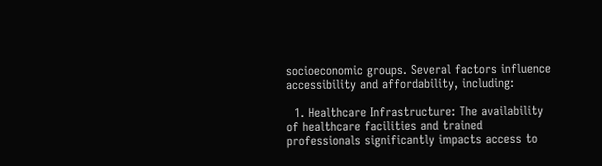socioeconomic groups. Several factors influence accessibility and affordability, including:

  1. Healthcare Infrastructure: The availability of healthcare facilities and trained professionals significantly impacts access to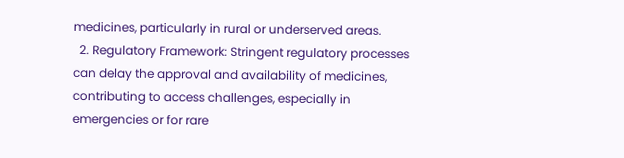medicines, particularly in rural or underserved areas.
  2. Regulatory Framework: Stringent regulatory processes can delay the approval and availability of medicines, contributing to access challenges, especially in emergencies or for rare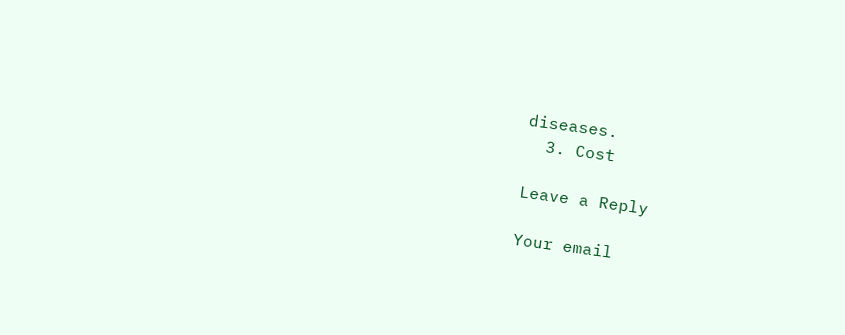diseases.
  3. Cost

Leave a Reply

Your email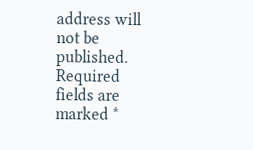address will not be published. Required fields are marked *